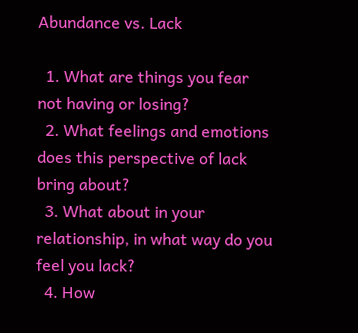Abundance vs. Lack

  1. What are things you fear not having or losing?
  2. What feelings and emotions does this perspective of lack bring about?
  3. What about in your relationship, in what way do you feel you lack?
  4. How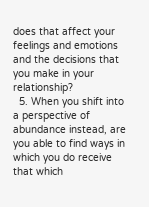does that affect your feelings and emotions and the decisions that you make in your relationship?
  5. When you shift into a perspective of abundance instead, are you able to find ways in which you do receive that which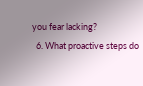you fear lacking?
  6. What proactive steps do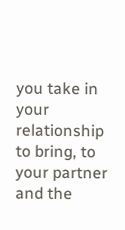you take in your relationship to bring, to your partner and the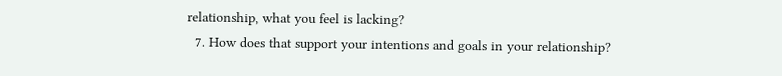relationship, what you feel is lacking?
  7. How does that support your intentions and goals in your relationship?